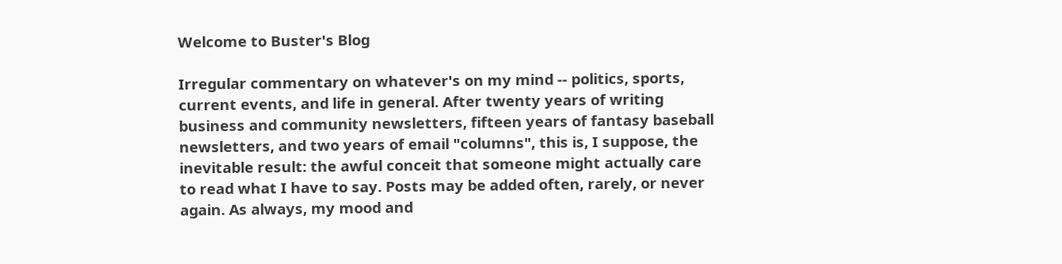Welcome to Buster's Blog

Irregular commentary on whatever's on my mind -- politics, sports, current events, and life in general. After twenty years of writing business and community newsletters, fifteen years of fantasy baseball newsletters, and two years of email "columns", this is, I suppose, the inevitable result: the awful conceit that someone might actually care to read what I have to say. Posts may be added often, rarely, or never again. As always, my mood and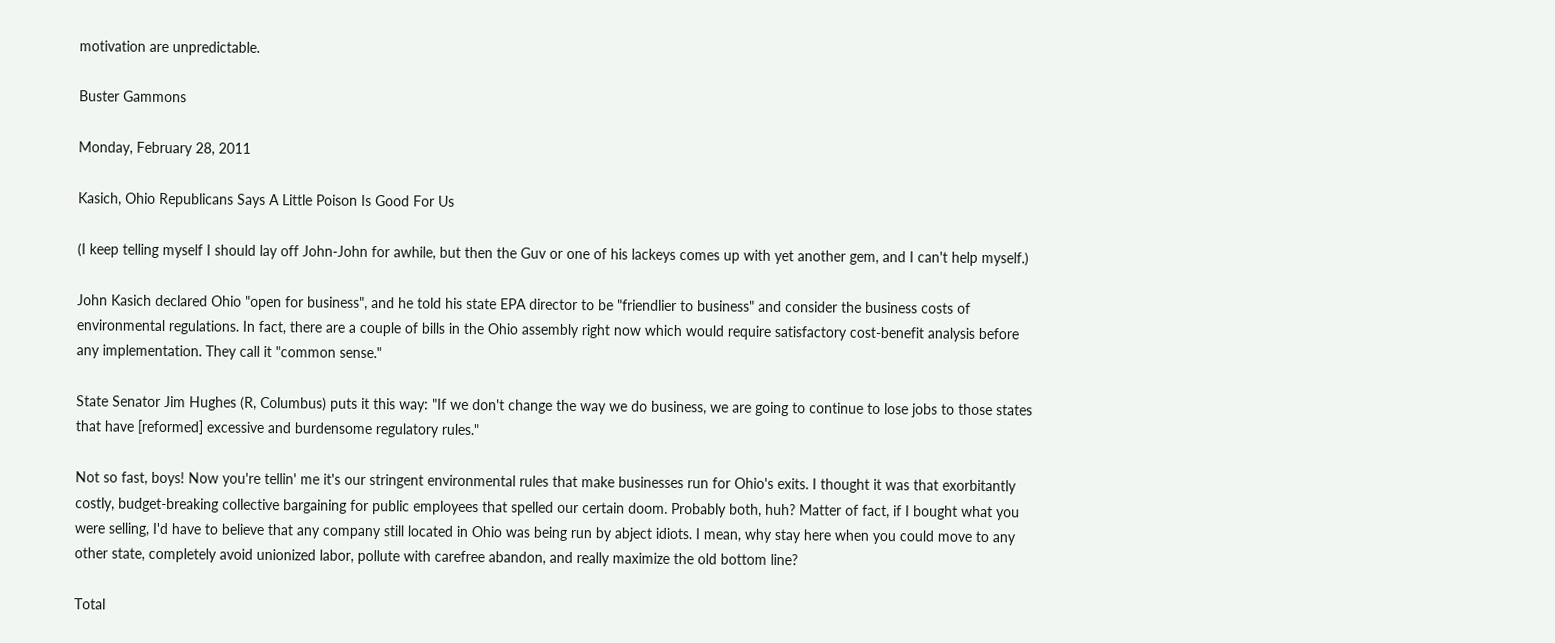motivation are unpredictable.

Buster Gammons

Monday, February 28, 2011

Kasich, Ohio Republicans Says A Little Poison Is Good For Us

(I keep telling myself I should lay off John-John for awhile, but then the Guv or one of his lackeys comes up with yet another gem, and I can't help myself.)

John Kasich declared Ohio "open for business", and he told his state EPA director to be "friendlier to business" and consider the business costs of environmental regulations. In fact, there are a couple of bills in the Ohio assembly right now which would require satisfactory cost-benefit analysis before any implementation. They call it "common sense."

State Senator Jim Hughes (R, Columbus) puts it this way: "If we don't change the way we do business, we are going to continue to lose jobs to those states that have [reformed] excessive and burdensome regulatory rules."

Not so fast, boys! Now you're tellin' me it's our stringent environmental rules that make businesses run for Ohio's exits. I thought it was that exorbitantly costly, budget-breaking collective bargaining for public employees that spelled our certain doom. Probably both, huh? Matter of fact, if I bought what you were selling, I'd have to believe that any company still located in Ohio was being run by abject idiots. I mean, why stay here when you could move to any other state, completely avoid unionized labor, pollute with carefree abandon, and really maximize the old bottom line?

Total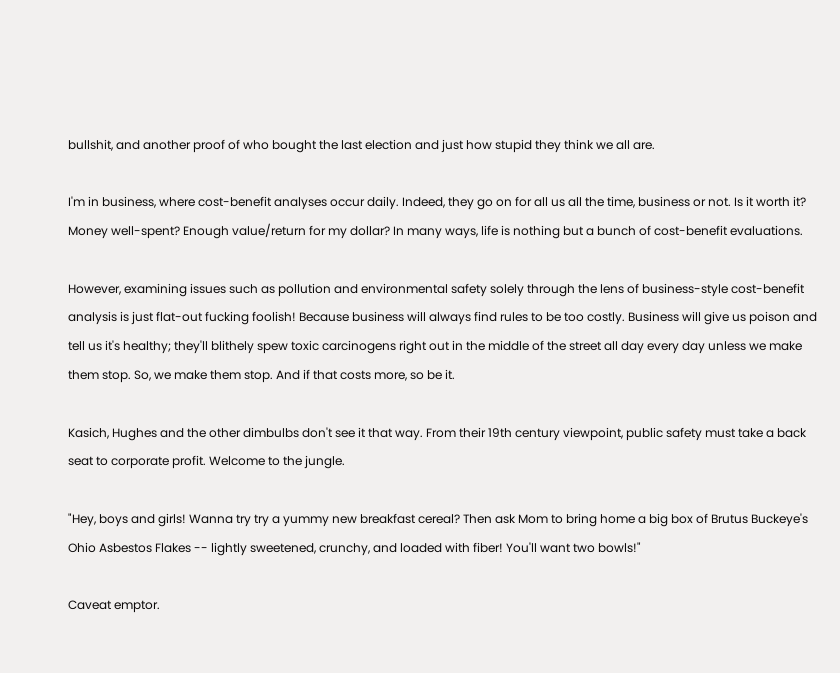bullshit, and another proof of who bought the last election and just how stupid they think we all are.

I'm in business, where cost-benefit analyses occur daily. Indeed, they go on for all us all the time, business or not. Is it worth it? Money well-spent? Enough value/return for my dollar? In many ways, life is nothing but a bunch of cost-benefit evaluations.

However, examining issues such as pollution and environmental safety solely through the lens of business-style cost-benefit analysis is just flat-out fucking foolish! Because business will always find rules to be too costly. Business will give us poison and tell us it's healthy; they'll blithely spew toxic carcinogens right out in the middle of the street all day every day unless we make them stop. So, we make them stop. And if that costs more, so be it.

Kasich, Hughes and the other dimbulbs don't see it that way. From their 19th century viewpoint, public safety must take a back seat to corporate profit. Welcome to the jungle.

"Hey, boys and girls! Wanna try try a yummy new breakfast cereal? Then ask Mom to bring home a big box of Brutus Buckeye's Ohio Asbestos Flakes -- lightly sweetened, crunchy, and loaded with fiber! You'll want two bowls!"

Caveat emptor.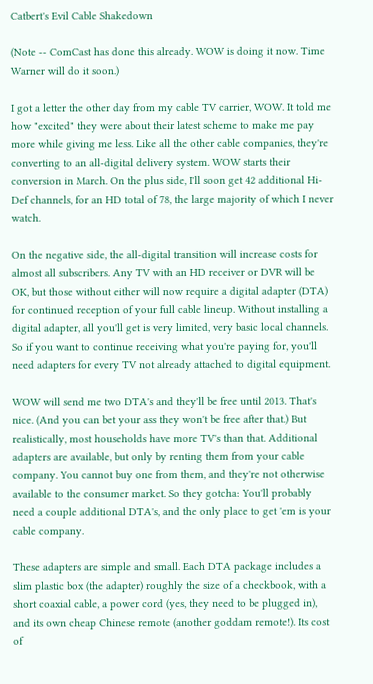Catbert's Evil Cable Shakedown

(Note -- ComCast has done this already. WOW is doing it now. Time Warner will do it soon.)

I got a letter the other day from my cable TV carrier, WOW. It told me how "excited" they were about their latest scheme to make me pay more while giving me less. Like all the other cable companies, they're converting to an all-digital delivery system. WOW starts their conversion in March. On the plus side, I'll soon get 42 additional Hi-Def channels, for an HD total of 78, the large majority of which I never watch.

On the negative side, the all-digital transition will increase costs for almost all subscribers. Any TV with an HD receiver or DVR will be OK, but those without either will now require a digital adapter (DTA) for continued reception of your full cable lineup. Without installing a digital adapter, all you'll get is very limited, very basic local channels. So if you want to continue receiving what you're paying for, you'll need adapters for every TV not already attached to digital equipment.

WOW will send me two DTA's and they'll be free until 2013. That's nice. (And you can bet your ass they won't be free after that.) But realistically, most households have more TV's than that. Additional adapters are available, but only by renting them from your cable company. You cannot buy one from them, and they're not otherwise available to the consumer market. So they gotcha: You'll probably need a couple additional DTA's, and the only place to get 'em is your cable company.

These adapters are simple and small. Each DTA package includes a slim plastic box (the adapter) roughly the size of a checkbook, with a short coaxial cable, a power cord (yes, they need to be plugged in), and its own cheap Chinese remote (another goddam remote!). Its cost of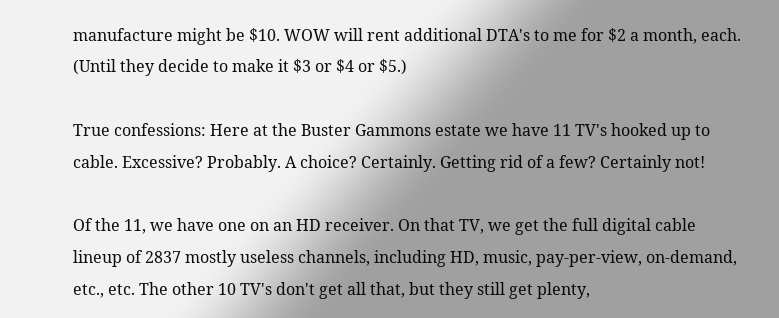manufacture might be $10. WOW will rent additional DTA's to me for $2 a month, each. (Until they decide to make it $3 or $4 or $5.)

True confessions: Here at the Buster Gammons estate we have 11 TV's hooked up to cable. Excessive? Probably. A choice? Certainly. Getting rid of a few? Certainly not!

Of the 11, we have one on an HD receiver. On that TV, we get the full digital cable lineup of 2837 mostly useless channels, including HD, music, pay-per-view, on-demand, etc., etc. The other 10 TV's don't get all that, but they still get plenty,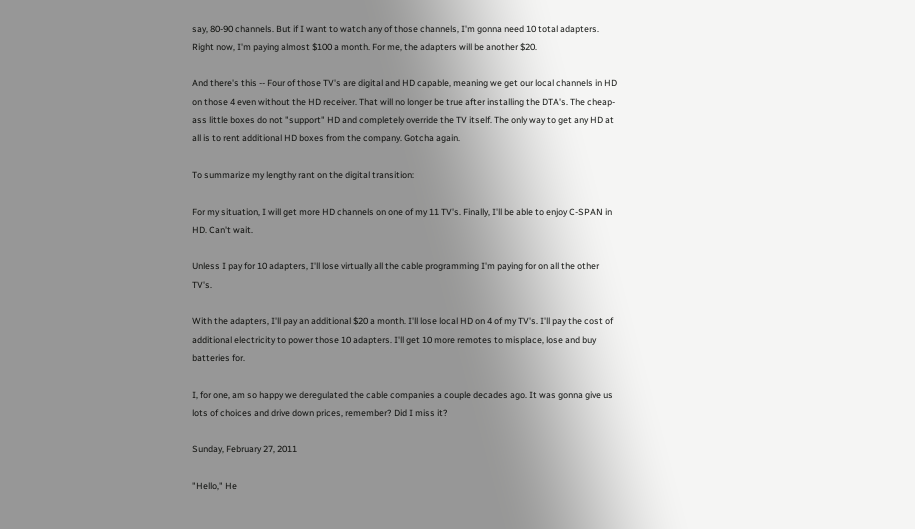say, 80-90 channels. But if I want to watch any of those channels, I'm gonna need 10 total adapters. Right now, I'm paying almost $100 a month. For me, the adapters will be another $20.

And there's this -- Four of those TV's are digital and HD capable, meaning we get our local channels in HD on those 4 even without the HD receiver. That will no longer be true after installing the DTA's. The cheap-ass little boxes do not "support" HD and completely override the TV itself. The only way to get any HD at all is to rent additional HD boxes from the company. Gotcha again.

To summarize my lengthy rant on the digital transition:

For my situation, I will get more HD channels on one of my 11 TV's. Finally, I'll be able to enjoy C-SPAN in HD. Can't wait.

Unless I pay for 10 adapters, I'll lose virtually all the cable programming I'm paying for on all the other TV's.

With the adapters, I'll pay an additional $20 a month. I'll lose local HD on 4 of my TV's. I'll pay the cost of additional electricity to power those 10 adapters. I'll get 10 more remotes to misplace, lose and buy batteries for.

I, for one, am so happy we deregulated the cable companies a couple decades ago. It was gonna give us lots of choices and drive down prices, remember? Did I miss it?

Sunday, February 27, 2011

"Hello," He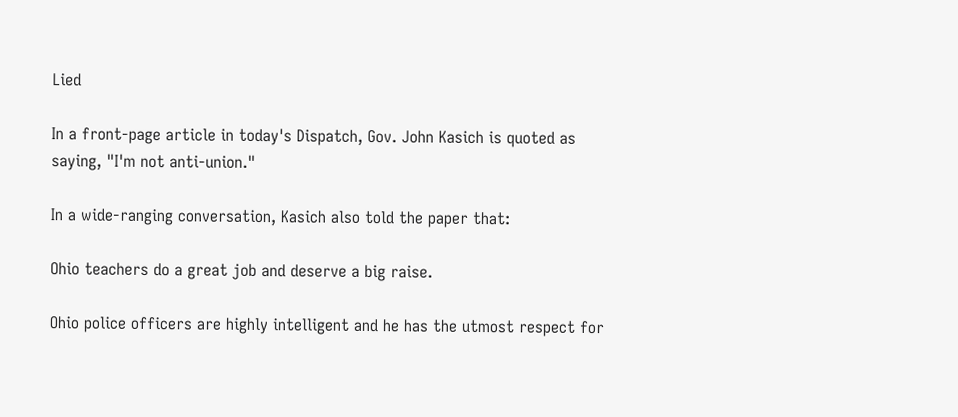Lied

In a front-page article in today's Dispatch, Gov. John Kasich is quoted as saying, "I'm not anti-union."

In a wide-ranging conversation, Kasich also told the paper that:

Ohio teachers do a great job and deserve a big raise.

Ohio police officers are highly intelligent and he has the utmost respect for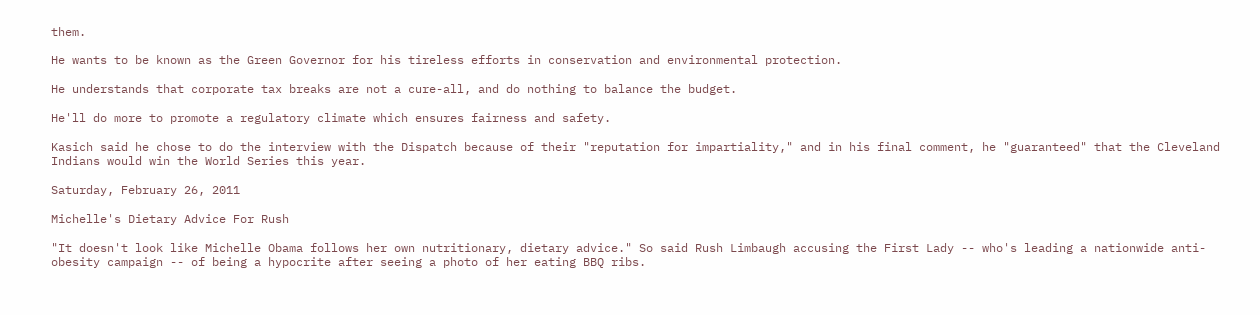them.

He wants to be known as the Green Governor for his tireless efforts in conservation and environmental protection.

He understands that corporate tax breaks are not a cure-all, and do nothing to balance the budget.

He'll do more to promote a regulatory climate which ensures fairness and safety.

Kasich said he chose to do the interview with the Dispatch because of their "reputation for impartiality," and in his final comment, he "guaranteed" that the Cleveland Indians would win the World Series this year.

Saturday, February 26, 2011

Michelle's Dietary Advice For Rush

"It doesn't look like Michelle Obama follows her own nutritionary, dietary advice." So said Rush Limbaugh accusing the First Lady -- who's leading a nationwide anti-obesity campaign -- of being a hypocrite after seeing a photo of her eating BBQ ribs.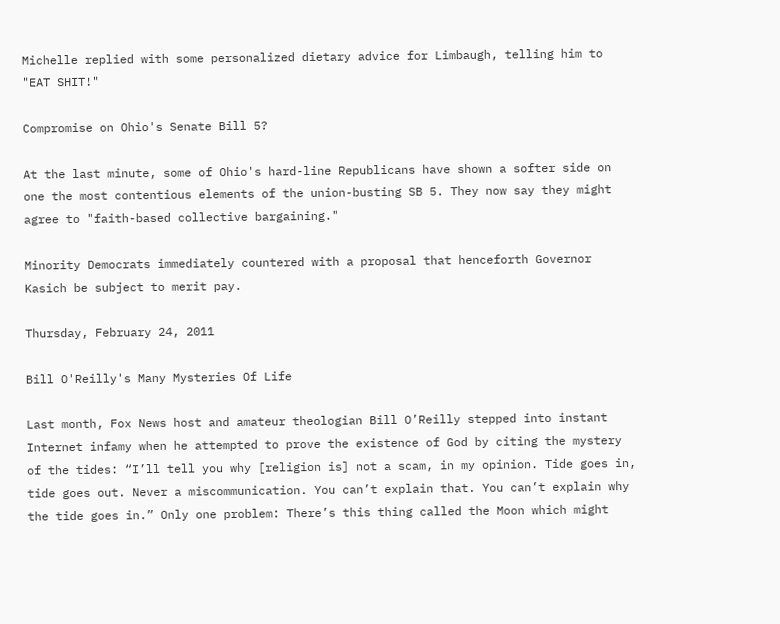Michelle replied with some personalized dietary advice for Limbaugh, telling him to "EAT SHIT!"

Compromise on Ohio's Senate Bill 5?

At the last minute, some of Ohio's hard-line Republicans have shown a softer side on one the most contentious elements of the union-busting SB 5. They now say they might agree to "faith-based collective bargaining."

Minority Democrats immediately countered with a proposal that henceforth Governor Kasich be subject to merit pay.

Thursday, February 24, 2011

Bill O'Reilly's Many Mysteries Of Life

Last month, Fox News host and amateur theologian Bill O’Reilly stepped into instant Internet infamy when he attempted to prove the existence of God by citing the mystery of the tides: “I’ll tell you why [religion is] not a scam, in my opinion. Tide goes in, tide goes out. Never a miscommunication. You can’t explain that. You can’t explain why the tide goes in.” Only one problem: There’s this thing called the Moon which might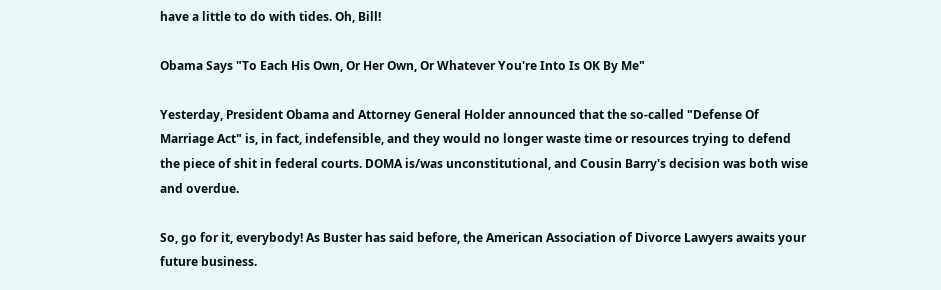have a little to do with tides. Oh, Bill!

Obama Says "To Each His Own, Or Her Own, Or Whatever You're Into Is OK By Me"

Yesterday, President Obama and Attorney General Holder announced that the so-called "Defense Of Marriage Act" is, in fact, indefensible, and they would no longer waste time or resources trying to defend the piece of shit in federal courts. DOMA is/was unconstitutional, and Cousin Barry's decision was both wise and overdue.

So, go for it, everybody! As Buster has said before, the American Association of Divorce Lawyers awaits your future business.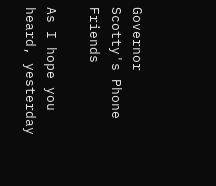Governor Scotty's Phone Friends

As I hope you heard, yesterday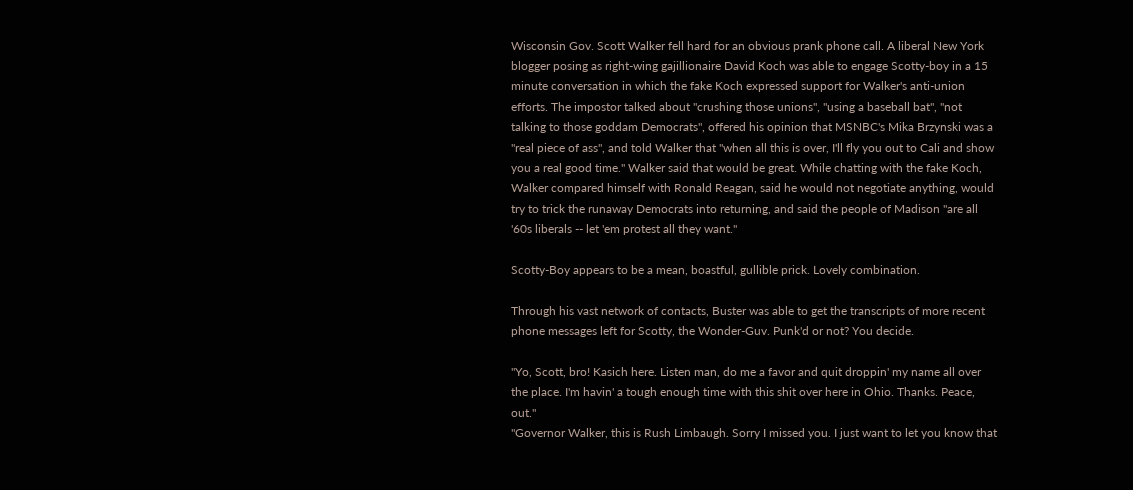Wisconsin Gov. Scott Walker fell hard for an obvious prank phone call. A liberal New York blogger posing as right-wing gajillionaire David Koch was able to engage Scotty-boy in a 15 minute conversation in which the fake Koch expressed support for Walker's anti-union efforts. The impostor talked about "crushing those unions", "using a baseball bat", "not talking to those goddam Democrats", offered his opinion that MSNBC's Mika Brzynski was a "real piece of ass", and told Walker that "when all this is over, I'll fly you out to Cali and show you a real good time." Walker said that would be great. While chatting with the fake Koch, Walker compared himself with Ronald Reagan, said he would not negotiate anything, would try to trick the runaway Democrats into returning, and said the people of Madison "are all '60s liberals -- let 'em protest all they want."

Scotty-Boy appears to be a mean, boastful, gullible prick. Lovely combination.

Through his vast network of contacts, Buster was able to get the transcripts of more recent phone messages left for Scotty, the Wonder-Guv. Punk'd or not? You decide.

"Yo, Scott, bro! Kasich here. Listen man, do me a favor and quit droppin' my name all over the place. I'm havin' a tough enough time with this shit over here in Ohio. Thanks. Peace, out."
"Governor Walker, this is Rush Limbaugh. Sorry I missed you. I just want to let you know that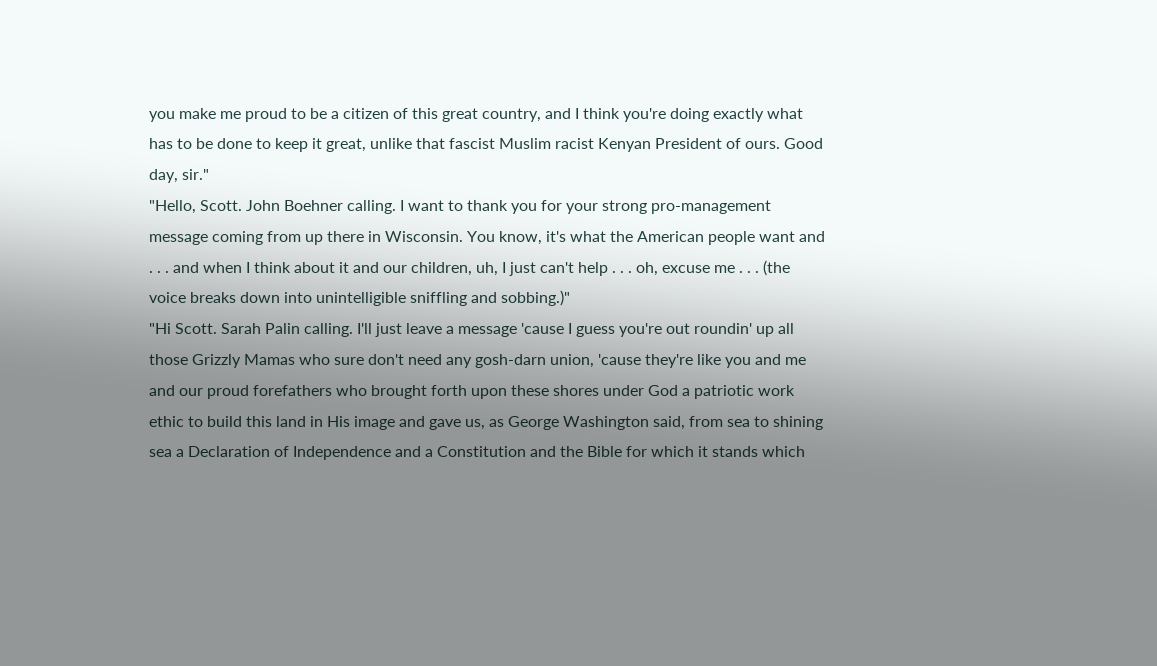you make me proud to be a citizen of this great country, and I think you're doing exactly what has to be done to keep it great, unlike that fascist Muslim racist Kenyan President of ours. Good day, sir."
"Hello, Scott. John Boehner calling. I want to thank you for your strong pro-management message coming from up there in Wisconsin. You know, it's what the American people want and . . . and when I think about it and our children, uh, I just can't help . . . oh, excuse me . . . (the voice breaks down into unintelligible sniffling and sobbing.)"
"Hi Scott. Sarah Palin calling. I'll just leave a message 'cause I guess you're out roundin' up all those Grizzly Mamas who sure don't need any gosh-darn union, 'cause they're like you and me and our proud forefathers who brought forth upon these shores under God a patriotic work ethic to build this land in His image and gave us, as George Washington said, from sea to shining sea a Declaration of Independence and a Constitution and the Bible for which it stands which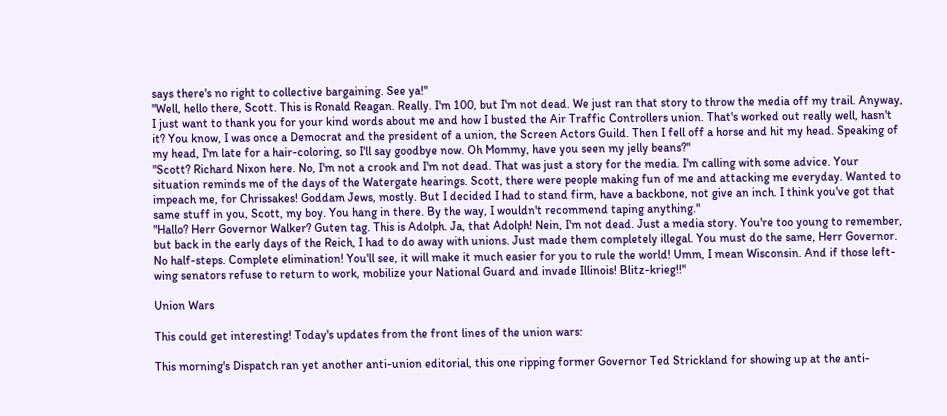says there's no right to collective bargaining. See ya!"
"Well, hello there, Scott. This is Ronald Reagan. Really. I'm 100, but I'm not dead. We just ran that story to throw the media off my trail. Anyway, I just want to thank you for your kind words about me and how I busted the Air Traffic Controllers union. That's worked out really well, hasn't it? You know, I was once a Democrat and the president of a union, the Screen Actors Guild. Then I fell off a horse and hit my head. Speaking of my head, I'm late for a hair-coloring, so I'll say goodbye now. Oh Mommy, have you seen my jelly beans?"
"Scott? Richard Nixon here. No, I'm not a crook and I'm not dead. That was just a story for the media. I'm calling with some advice. Your situation reminds me of the days of the Watergate hearings. Scott, there were people making fun of me and attacking me everyday. Wanted to impeach me, for Chrissakes! Goddam Jews, mostly. But I decided I had to stand firm, have a backbone, not give an inch. I think you've got that same stuff in you, Scott, my boy. You hang in there. By the way, I wouldn't recommend taping anything."
"Hallo? Herr Governor Walker? Guten tag. This is Adolph. Ja, that Adolph! Nein, I'm not dead. Just a media story. You're too young to remember, but back in the early days of the Reich, I had to do away with unions. Just made them completely illegal. You must do the same, Herr Governor. No half-steps. Complete elimination! You'll see, it will make it much easier for you to rule the world! Umm, I mean Wisconsin. And if those left-wing senators refuse to return to work, mobilize your National Guard and invade Illinois! Blitz-krieg!!"

Union Wars

This could get interesting! Today's updates from the front lines of the union wars:

This morning's Dispatch ran yet another anti-union editorial, this one ripping former Governor Ted Strickland for showing up at the anti-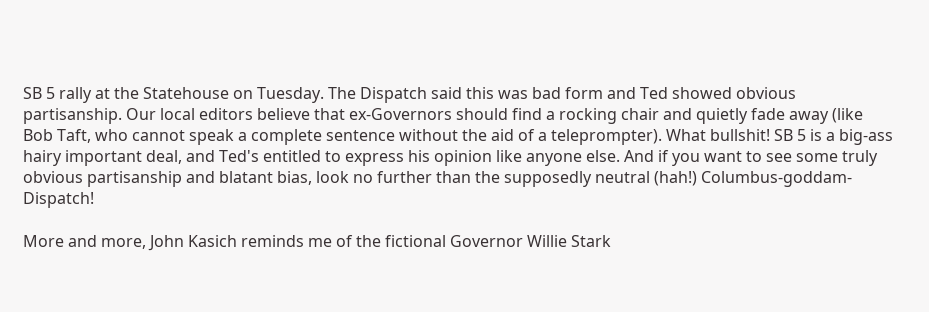SB 5 rally at the Statehouse on Tuesday. The Dispatch said this was bad form and Ted showed obvious partisanship. Our local editors believe that ex-Governors should find a rocking chair and quietly fade away (like Bob Taft, who cannot speak a complete sentence without the aid of a teleprompter). What bullshit! SB 5 is a big-ass hairy important deal, and Ted's entitled to express his opinion like anyone else. And if you want to see some truly obvious partisanship and blatant bias, look no further than the supposedly neutral (hah!) Columbus-goddam-Dispatch!

More and more, John Kasich reminds me of the fictional Governor Willie Stark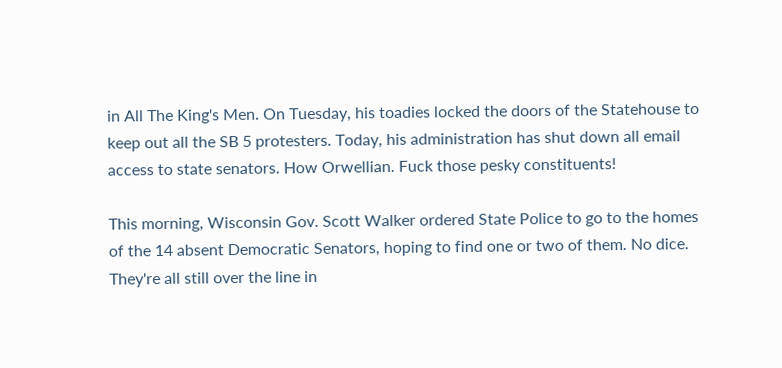in All The King's Men. On Tuesday, his toadies locked the doors of the Statehouse to keep out all the SB 5 protesters. Today, his administration has shut down all email access to state senators. How Orwellian. Fuck those pesky constituents!

This morning, Wisconsin Gov. Scott Walker ordered State Police to go to the homes of the 14 absent Democratic Senators, hoping to find one or two of them. No dice. They're all still over the line in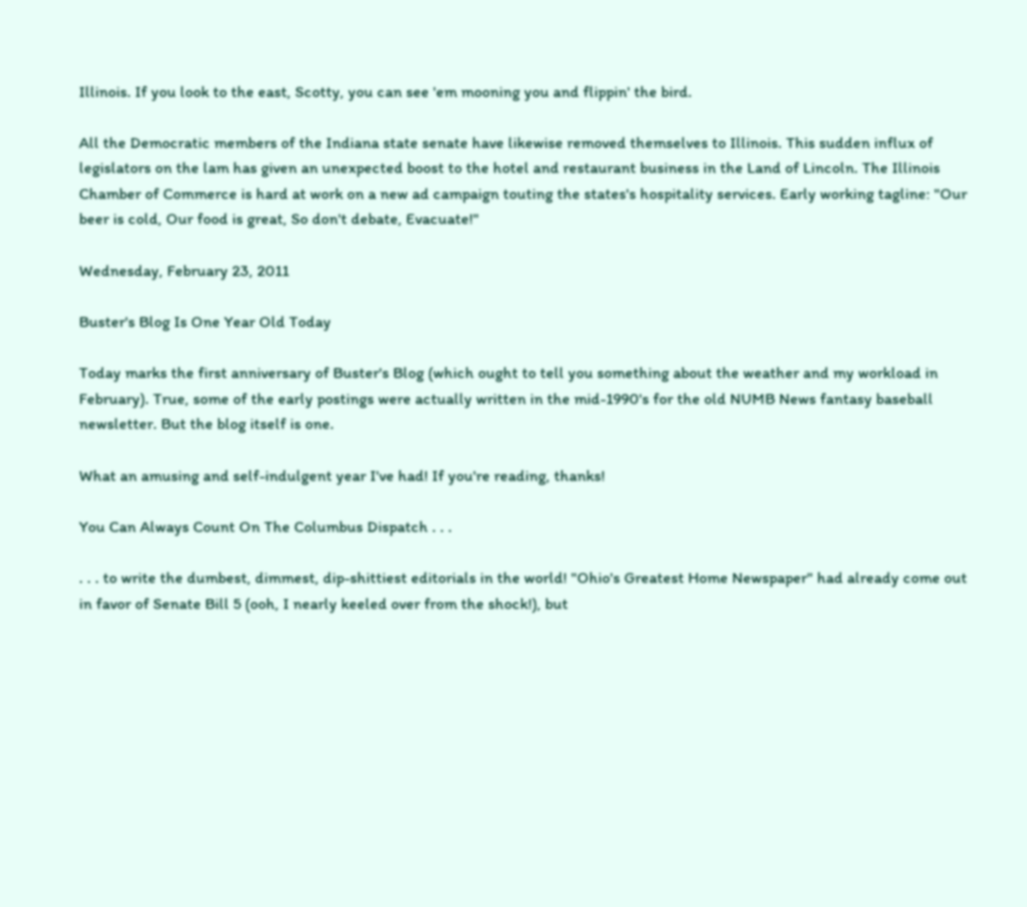Illinois. If you look to the east, Scotty, you can see 'em mooning you and flippin' the bird.

All the Democratic members of the Indiana state senate have likewise removed themselves to Illinois. This sudden influx of legislators on the lam has given an unexpected boost to the hotel and restaurant business in the Land of Lincoln. The Illinois Chamber of Commerce is hard at work on a new ad campaign touting the states's hospitality services. Early working tagline: "Our beer is cold, Our food is great, So don't debate, Evacuate!"

Wednesday, February 23, 2011

Buster's Blog Is One Year Old Today

Today marks the first anniversary of Buster's Blog (which ought to tell you something about the weather and my workload in February). True, some of the early postings were actually written in the mid-1990's for the old NUMB News fantasy baseball newsletter. But the blog itself is one.

What an amusing and self-indulgent year I've had! If you're reading, thanks!

You Can Always Count On The Columbus Dispatch . . .

. . . to write the dumbest, dimmest, dip-shittiest editorials in the world! "Ohio's Greatest Home Newspaper" had already come out in favor of Senate Bill 5 (ooh, I nearly keeled over from the shock!), but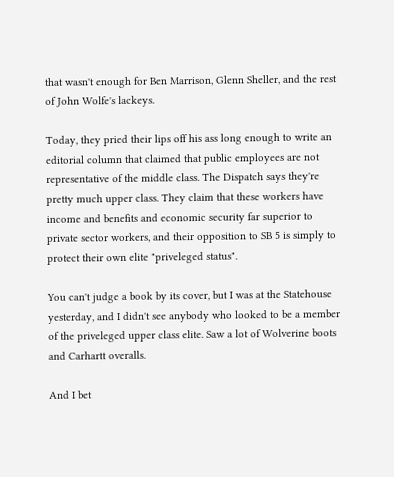that wasn't enough for Ben Marrison, Glenn Sheller, and the rest of John Wolfe's lackeys.

Today, they pried their lips off his ass long enough to write an editorial column that claimed that public employees are not representative of the middle class. The Dispatch says they're pretty much upper class. They claim that these workers have income and benefits and economic security far superior to private sector workers, and their opposition to SB 5 is simply to protect their own elite "priveleged status".

You can't judge a book by its cover, but I was at the Statehouse yesterday, and I didn't see anybody who looked to be a member of the priveleged upper class elite. Saw a lot of Wolverine boots and Carhartt overalls.

And I bet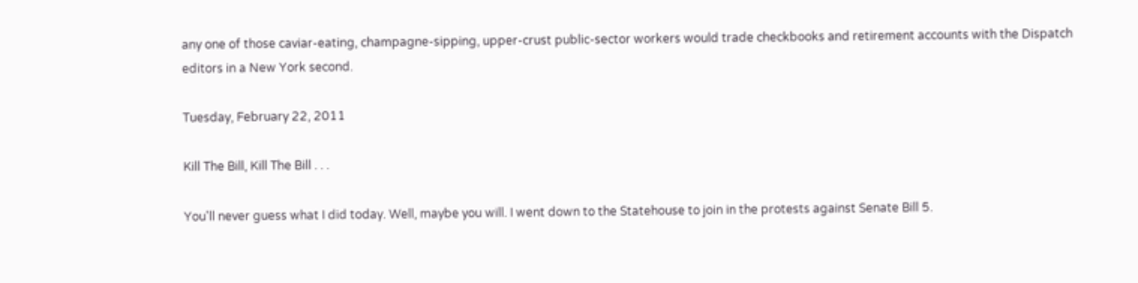any one of those caviar-eating, champagne-sipping, upper-crust public-sector workers would trade checkbooks and retirement accounts with the Dispatch editors in a New York second.

Tuesday, February 22, 2011

Kill The Bill, Kill The Bill . . .

You'll never guess what I did today. Well, maybe you will. I went down to the Statehouse to join in the protests against Senate Bill 5.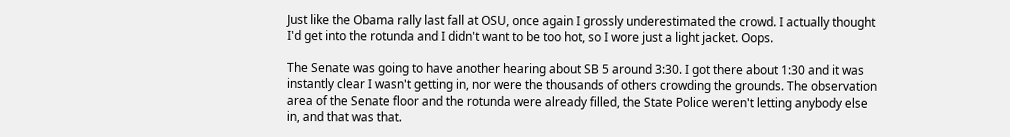Just like the Obama rally last fall at OSU, once again I grossly underestimated the crowd. I actually thought I'd get into the rotunda and I didn't want to be too hot, so I wore just a light jacket. Oops.

The Senate was going to have another hearing about SB 5 around 3:30. I got there about 1:30 and it was instantly clear I wasn't getting in, nor were the thousands of others crowding the grounds. The observation area of the Senate floor and the rotunda were already filled, the State Police weren't letting anybody else in, and that was that.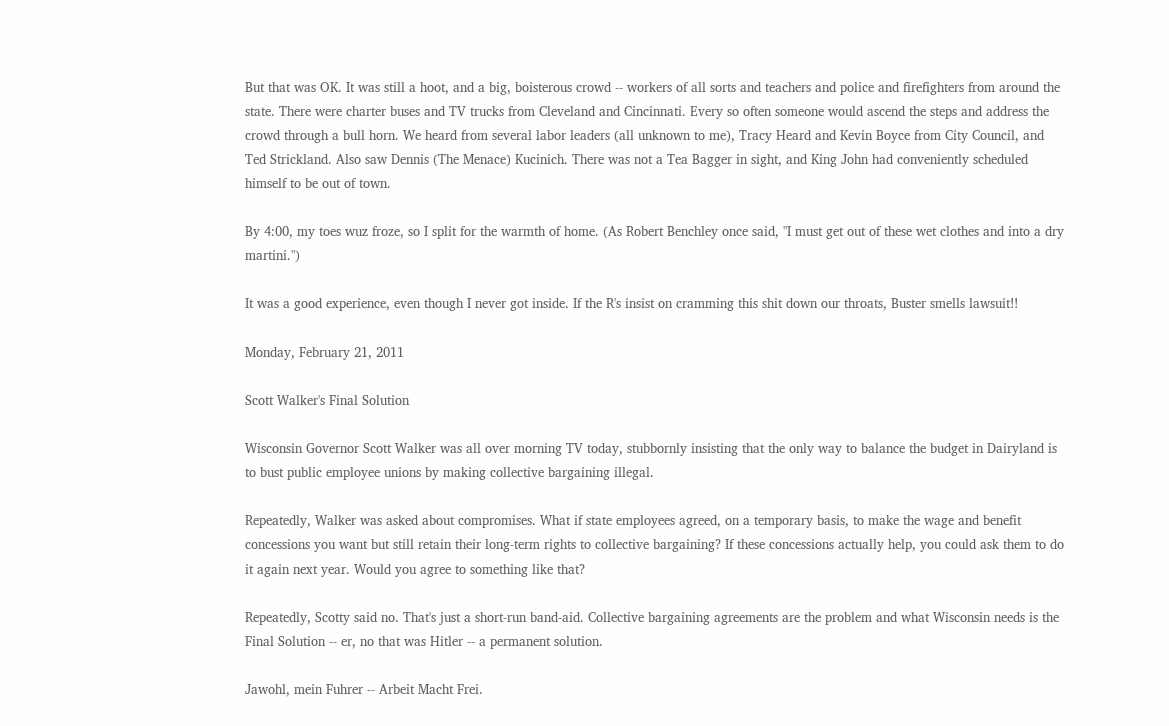But that was OK. It was still a hoot, and a big, boisterous crowd -- workers of all sorts and teachers and police and firefighters from around the state. There were charter buses and TV trucks from Cleveland and Cincinnati. Every so often someone would ascend the steps and address the crowd through a bull horn. We heard from several labor leaders (all unknown to me), Tracy Heard and Kevin Boyce from City Council, and Ted Strickland. Also saw Dennis (The Menace) Kucinich. There was not a Tea Bagger in sight, and King John had conveniently scheduled himself to be out of town.

By 4:00, my toes wuz froze, so I split for the warmth of home. (As Robert Benchley once said, "I must get out of these wet clothes and into a dry martini.")

It was a good experience, even though I never got inside. If the R's insist on cramming this shit down our throats, Buster smells lawsuit!!

Monday, February 21, 2011

Scott Walker's Final Solution

Wisconsin Governor Scott Walker was all over morning TV today, stubbornly insisting that the only way to balance the budget in Dairyland is to bust public employee unions by making collective bargaining illegal.

Repeatedly, Walker was asked about compromises. What if state employees agreed, on a temporary basis, to make the wage and benefit concessions you want but still retain their long-term rights to collective bargaining? If these concessions actually help, you could ask them to do it again next year. Would you agree to something like that?

Repeatedly, Scotty said no. That's just a short-run band-aid. Collective bargaining agreements are the problem and what Wisconsin needs is the Final Solution -- er, no that was Hitler -- a permanent solution.

Jawohl, mein Fuhrer -- Arbeit Macht Frei.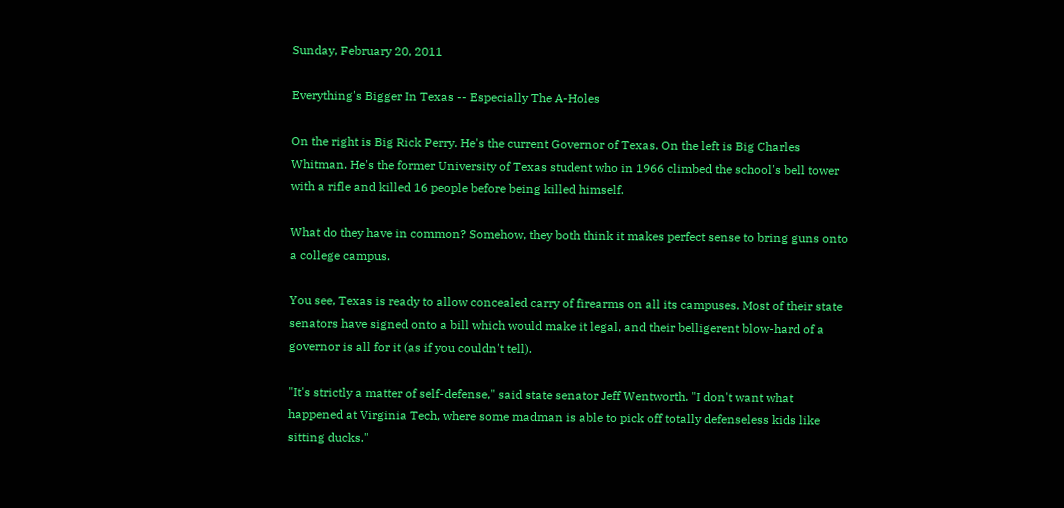Sunday, February 20, 2011

Everything's Bigger In Texas -- Especially The A-Holes

On the right is Big Rick Perry. He's the current Governor of Texas. On the left is Big Charles Whitman. He's the former University of Texas student who in 1966 climbed the school's bell tower with a rifle and killed 16 people before being killed himself.

What do they have in common? Somehow, they both think it makes perfect sense to bring guns onto a college campus.

You see, Texas is ready to allow concealed carry of firearms on all its campuses. Most of their state senators have signed onto a bill which would make it legal, and their belligerent blow-hard of a governor is all for it (as if you couldn't tell).

"It's strictly a matter of self-defense," said state senator Jeff Wentworth. "I don't want what happened at Virginia Tech, where some madman is able to pick off totally defenseless kids like sitting ducks."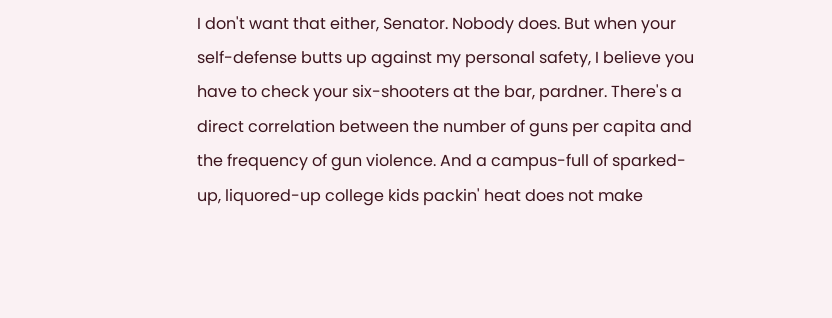I don't want that either, Senator. Nobody does. But when your self-defense butts up against my personal safety, I believe you have to check your six-shooters at the bar, pardner. There's a direct correlation between the number of guns per capita and the frequency of gun violence. And a campus-full of sparked-up, liquored-up college kids packin' heat does not make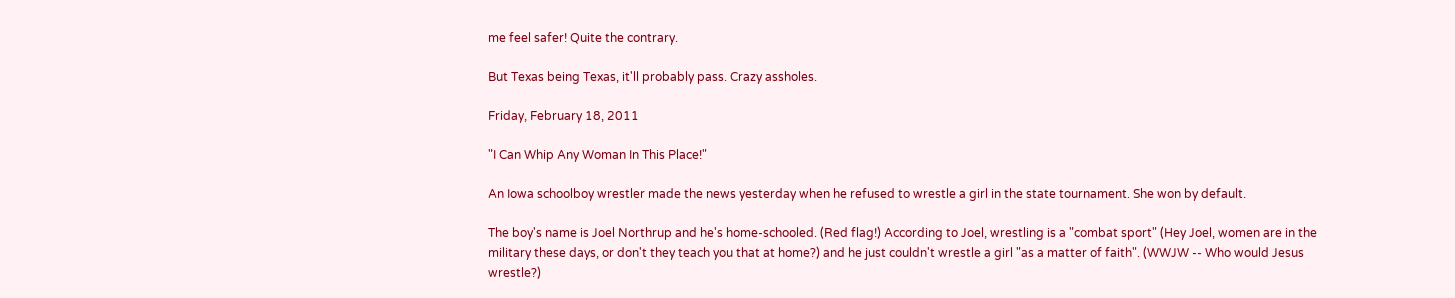me feel safer! Quite the contrary.

But Texas being Texas, it'll probably pass. Crazy assholes.

Friday, February 18, 2011

"I Can Whip Any Woman In This Place!"

An Iowa schoolboy wrestler made the news yesterday when he refused to wrestle a girl in the state tournament. She won by default.

The boy's name is Joel Northrup and he's home-schooled. (Red flag!) According to Joel, wrestling is a "combat sport" (Hey Joel, women are in the military these days, or don't they teach you that at home?) and he just couldn't wrestle a girl "as a matter of faith". (WWJW -- Who would Jesus wrestle?)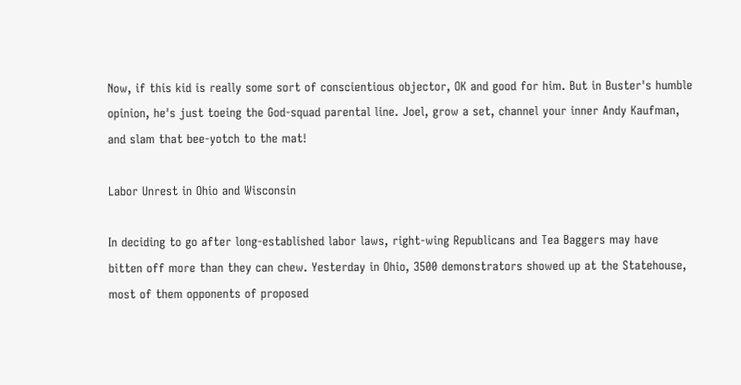Now, if this kid is really some sort of conscientious objector, OK and good for him. But in Buster's humble opinion, he's just toeing the God-squad parental line. Joel, grow a set, channel your inner Andy Kaufman, and slam that bee-yotch to the mat!

Labor Unrest in Ohio and Wisconsin

In deciding to go after long-established labor laws, right-wing Republicans and Tea Baggers may have bitten off more than they can chew. Yesterday in Ohio, 3500 demonstrators showed up at the Statehouse, most of them opponents of proposed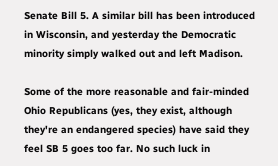Senate Bill 5. A similar bill has been introduced in Wisconsin, and yesterday the Democratic minority simply walked out and left Madison.

Some of the more reasonable and fair-minded Ohio Republicans (yes, they exist, although they're an endangered species) have said they feel SB 5 goes too far. No such luck in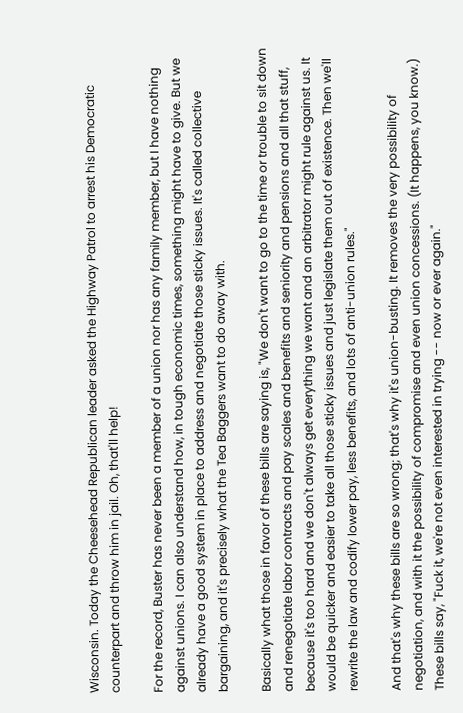Wisconsin. Today the Cheesehead Republican leader asked the Highway Patrol to arrest his Democratic counterpart and throw him in jail. Oh, that'll help!

For the record, Buster has never been a member of a union nor has any family member, but I have nothing against unions. I can also understand how, in tough economic times, something might have to give. But we already have a good system in place to address and negotiate those sticky issues. It's called collective bargaining, and it's precisely what the Tea Baggers want to do away with.

Basically what those in favor of these bills are saying is, "We don't want to go to the time or trouble to sit down and renegotiate labor contracts and pay scales and benefits and seniority and pensions and all that stuff, because it's too hard and we don't always get everything we want and an arbitrator might rule against us. It would be quicker and easier to take all those sticky issues and just legislate them out of existence. Then we'll rewrite the law and codify lower pay, less benefits, and lots of anti-union rules."

And that's why these bills are so wrong; that's why it's union-busting. It removes the very possibility of negotiation, and with it the possibility of compromise and even union concessions. (It happens, you know.) These bills say, "Fuck it, we're not even interested in trying -- now or ever again."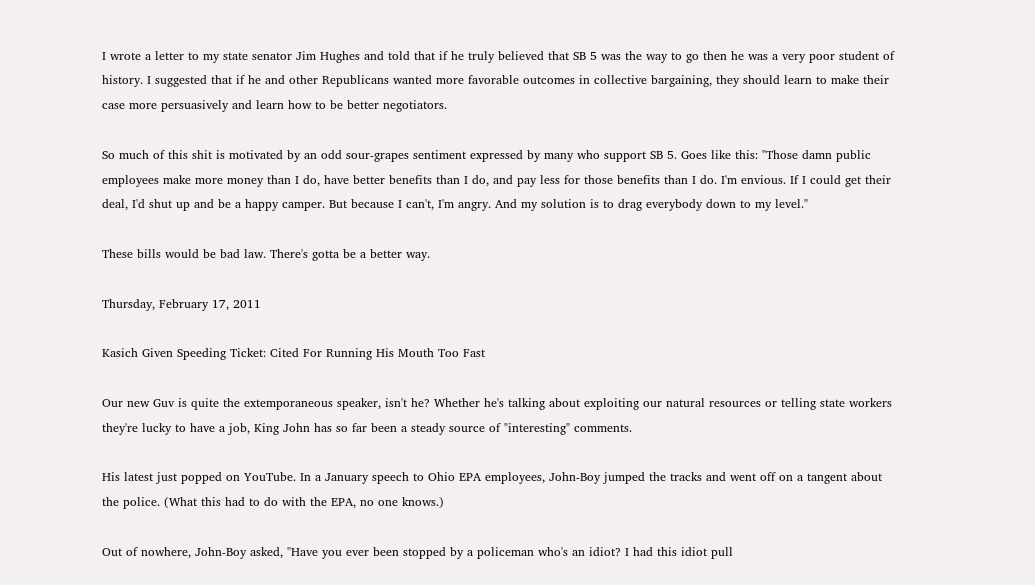I wrote a letter to my state senator Jim Hughes and told that if he truly believed that SB 5 was the way to go then he was a very poor student of history. I suggested that if he and other Republicans wanted more favorable outcomes in collective bargaining, they should learn to make their case more persuasively and learn how to be better negotiators.

So much of this shit is motivated by an odd sour-grapes sentiment expressed by many who support SB 5. Goes like this: "Those damn public employees make more money than I do, have better benefits than I do, and pay less for those benefits than I do. I'm envious. If I could get their deal, I'd shut up and be a happy camper. But because I can't, I'm angry. And my solution is to drag everybody down to my level."

These bills would be bad law. There's gotta be a better way.

Thursday, February 17, 2011

Kasich Given Speeding Ticket: Cited For Running His Mouth Too Fast

Our new Guv is quite the extemporaneous speaker, isn't he? Whether he's talking about exploiting our natural resources or telling state workers they're lucky to have a job, King John has so far been a steady source of "interesting" comments.

His latest just popped on YouTube. In a January speech to Ohio EPA employees, John-Boy jumped the tracks and went off on a tangent about the police. (What this had to do with the EPA, no one knows.)

Out of nowhere, John-Boy asked, "Have you ever been stopped by a policeman who's an idiot? I had this idiot pull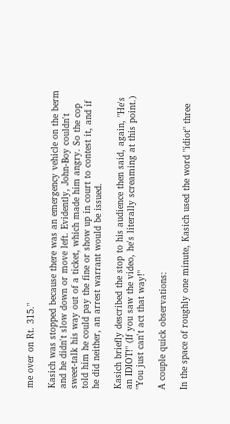me over on Rt. 315."

Kasich was stopped because there was an emergency vehicle on the berm and he didn't slow down or move left. Evidently, John-Boy couldn't sweet-talk his way out of a ticket, which made him angry. So the cop told him he could pay the fine or show up in court to contest it, and if he did neither, an arrest warrant would be issued.

Kasich briefly described the stop to his audience then said, again, "He's an IDIOT!" (If you saw the video, he's literally screaming at this point.) "You just can't act that way!"

A couple quick observations:

In the space of roughly one minute, Kasich used the word "idiot" three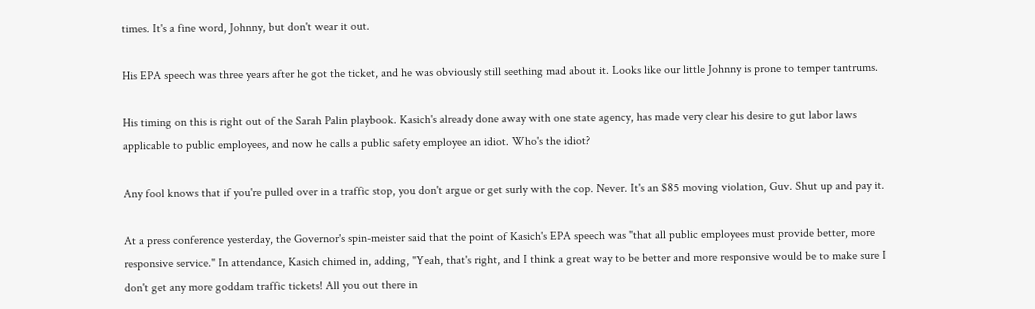times. It's a fine word, Johnny, but don't wear it out.

His EPA speech was three years after he got the ticket, and he was obviously still seething mad about it. Looks like our little Johnny is prone to temper tantrums.

His timing on this is right out of the Sarah Palin playbook. Kasich's already done away with one state agency, has made very clear his desire to gut labor laws applicable to public employees, and now he calls a public safety employee an idiot. Who's the idiot?

Any fool knows that if you're pulled over in a traffic stop, you don't argue or get surly with the cop. Never. It's an $85 moving violation, Guv. Shut up and pay it.

At a press conference yesterday, the Governor's spin-meister said that the point of Kasich's EPA speech was "that all public employees must provide better, more responsive service." In attendance, Kasich chimed in, adding, "Yeah, that's right, and I think a great way to be better and more responsive would be to make sure I don't get any more goddam traffic tickets! All you out there in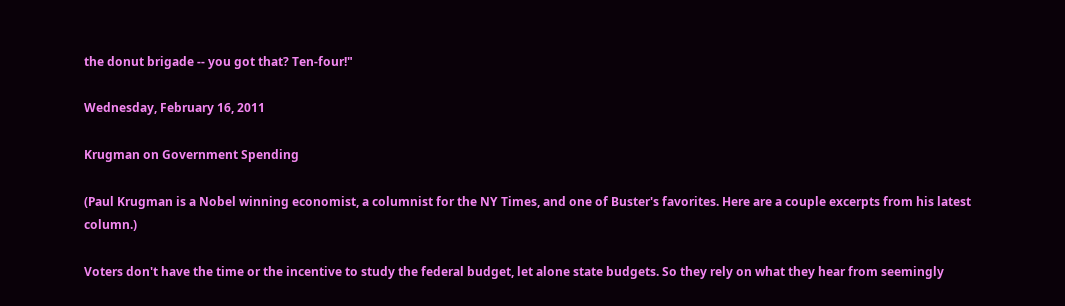the donut brigade -- you got that? Ten-four!"

Wednesday, February 16, 2011

Krugman on Government Spending

(Paul Krugman is a Nobel winning economist, a columnist for the NY Times, and one of Buster's favorites. Here are a couple excerpts from his latest column.)

Voters don't have the time or the incentive to study the federal budget, let alone state budgets. So they rely on what they hear from seemingly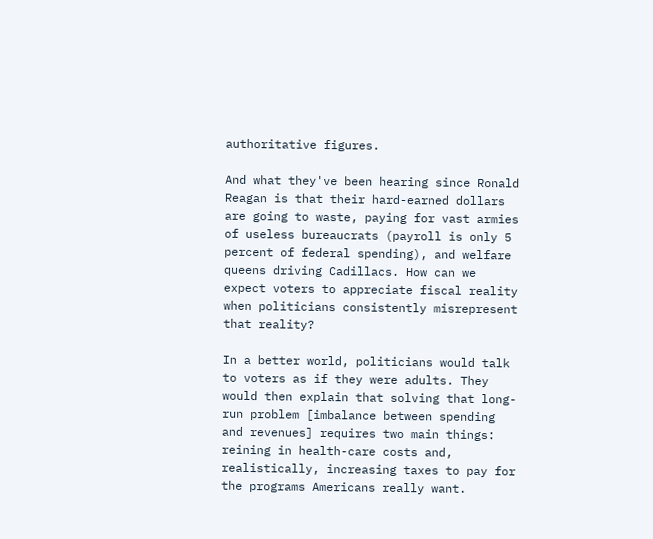authoritative figures.

And what they've been hearing since Ronald Reagan is that their hard-earned dollars are going to waste, paying for vast armies of useless bureaucrats (payroll is only 5 percent of federal spending), and welfare queens driving Cadillacs. How can we expect voters to appreciate fiscal reality when politicians consistently misrepresent that reality?

In a better world, politicians would talk to voters as if they were adults. They would then explain that solving that long-run problem [imbalance between spending and revenues] requires two main things: reining in health-care costs and, realistically, increasing taxes to pay for the programs Americans really want.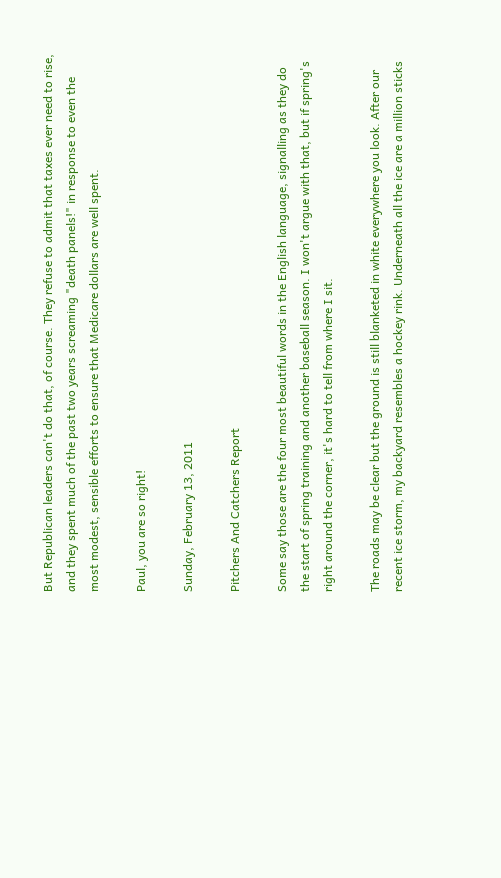But Republican leaders can't do that, of course. They refuse to admit that taxes ever need to rise, and they spent much of the past two years screaming "death panels!" in response to even the most modest, sensible efforts to ensure that Medicare dollars are well spent.

Paul, you are so right!

Sunday, February 13, 2011

Pitchers And Catchers Report

Some say those are the four most beautiful words in the English language, signalling as they do the start of spring training and another baseball season. I won't argue with that, but if spring's right around the corner, it's hard to tell from where I sit.

The roads may be clear but the ground is still blanketed in white everywhere you look. After our recent ice storm, my backyard resembles a hockey rink. Underneath all the ice are a million sticks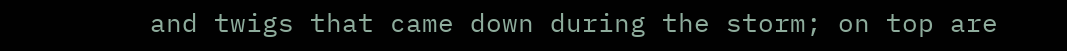and twigs that came down during the storm; on top are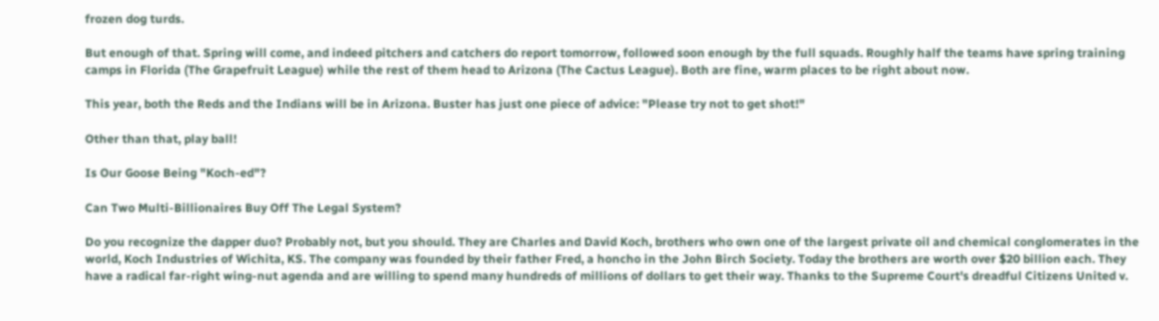frozen dog turds.

But enough of that. Spring will come, and indeed pitchers and catchers do report tomorrow, followed soon enough by the full squads. Roughly half the teams have spring training camps in Florida (The Grapefruit League) while the rest of them head to Arizona (The Cactus League). Both are fine, warm places to be right about now.

This year, both the Reds and the Indians will be in Arizona. Buster has just one piece of advice: "Please try not to get shot!"

Other than that, play ball!

Is Our Goose Being "Koch-ed"?

Can Two Multi-Billionaires Buy Off The Legal System?

Do you recognize the dapper duo? Probably not, but you should. They are Charles and David Koch, brothers who own one of the largest private oil and chemical conglomerates in the world, Koch Industries of Wichita, KS. The company was founded by their father Fred, a honcho in the John Birch Society. Today the brothers are worth over $20 billion each. They have a radical far-right wing-nut agenda and are willing to spend many hundreds of millions of dollars to get their way. Thanks to the Supreme Court's dreadful Citizens United v.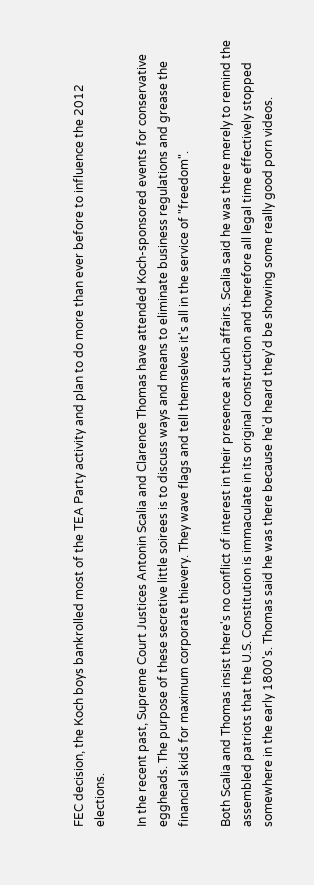FEC decision, the Koch boys bankrolled most of the TEA Party activity and plan to do more than ever before to influence the 2012 elections.

In the recent past, Supreme Court Justices Antonin Scalia and Clarence Thomas have attended Koch-sponsored events for conservative eggheads. The purpose of these secretive little soirees is to discuss ways and means to eliminate business regulations and grease the financial skids for maximum corporate thievery. They wave flags and tell themselves it's all in the service of "freedom".

Both Scalia and Thomas insist there's no conflict of interest in their presence at such affairs. Scalia said he was there merely to remind the assembled patriots that the U.S. Constitution is immaculate in its original construction and therefore all legal time effectively stopped somewhere in the early 1800's. Thomas said he was there because he'd heard they'd be showing some really good porn videos.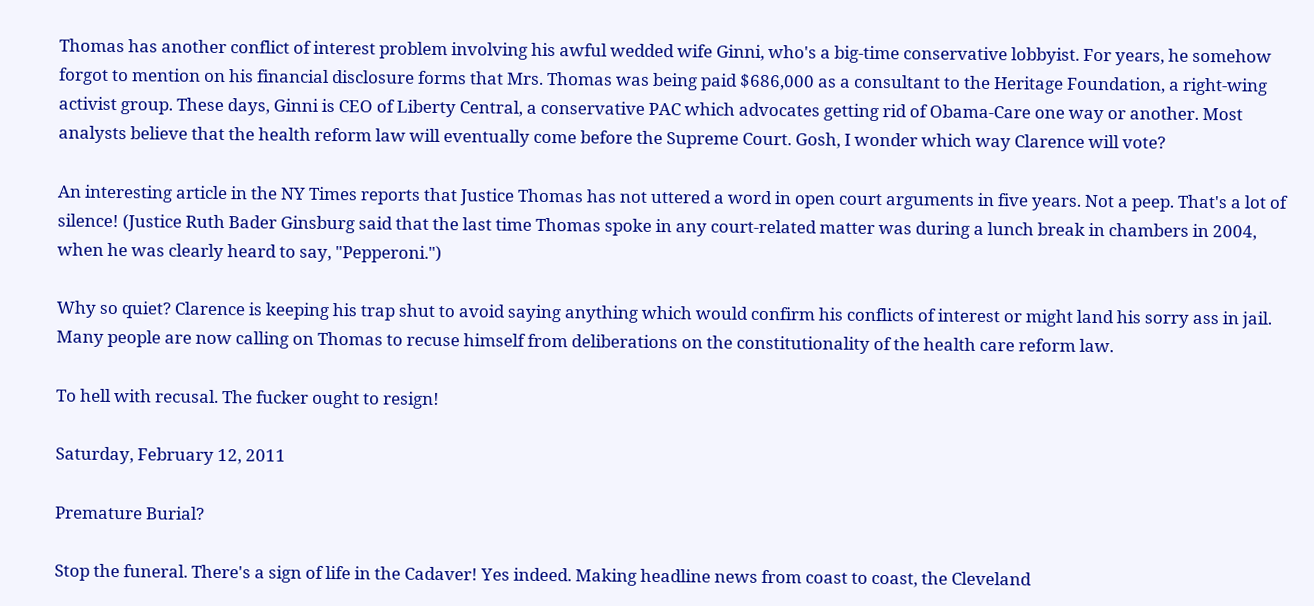Thomas has another conflict of interest problem involving his awful wedded wife Ginni, who's a big-time conservative lobbyist. For years, he somehow forgot to mention on his financial disclosure forms that Mrs. Thomas was being paid $686,000 as a consultant to the Heritage Foundation, a right-wing activist group. These days, Ginni is CEO of Liberty Central, a conservative PAC which advocates getting rid of Obama-Care one way or another. Most analysts believe that the health reform law will eventually come before the Supreme Court. Gosh, I wonder which way Clarence will vote?

An interesting article in the NY Times reports that Justice Thomas has not uttered a word in open court arguments in five years. Not a peep. That's a lot of silence! (Justice Ruth Bader Ginsburg said that the last time Thomas spoke in any court-related matter was during a lunch break in chambers in 2004, when he was clearly heard to say, "Pepperoni.")

Why so quiet? Clarence is keeping his trap shut to avoid saying anything which would confirm his conflicts of interest or might land his sorry ass in jail. Many people are now calling on Thomas to recuse himself from deliberations on the constitutionality of the health care reform law.

To hell with recusal. The fucker ought to resign!

Saturday, February 12, 2011

Premature Burial?

Stop the funeral. There's a sign of life in the Cadaver! Yes indeed. Making headline news from coast to coast, the Cleveland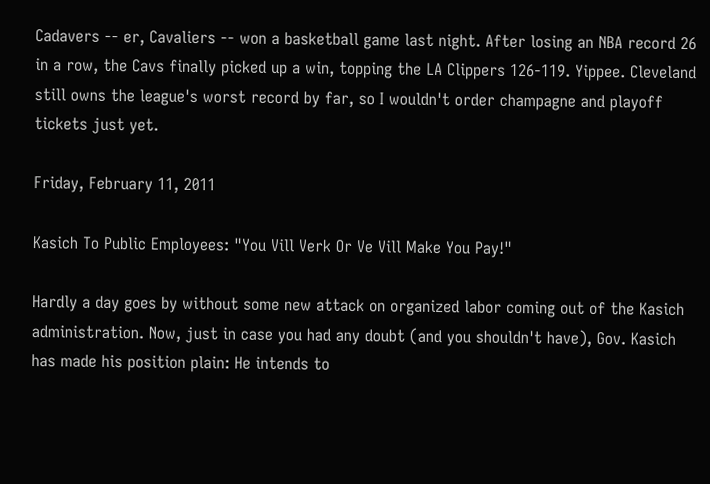Cadavers -- er, Cavaliers -- won a basketball game last night. After losing an NBA record 26 in a row, the Cavs finally picked up a win, topping the LA Clippers 126-119. Yippee. Cleveland still owns the league's worst record by far, so I wouldn't order champagne and playoff tickets just yet.

Friday, February 11, 2011

Kasich To Public Employees: "You Vill Verk Or Ve Vill Make You Pay!"

Hardly a day goes by without some new attack on organized labor coming out of the Kasich administration. Now, just in case you had any doubt (and you shouldn't have), Gov. Kasich has made his position plain: He intends to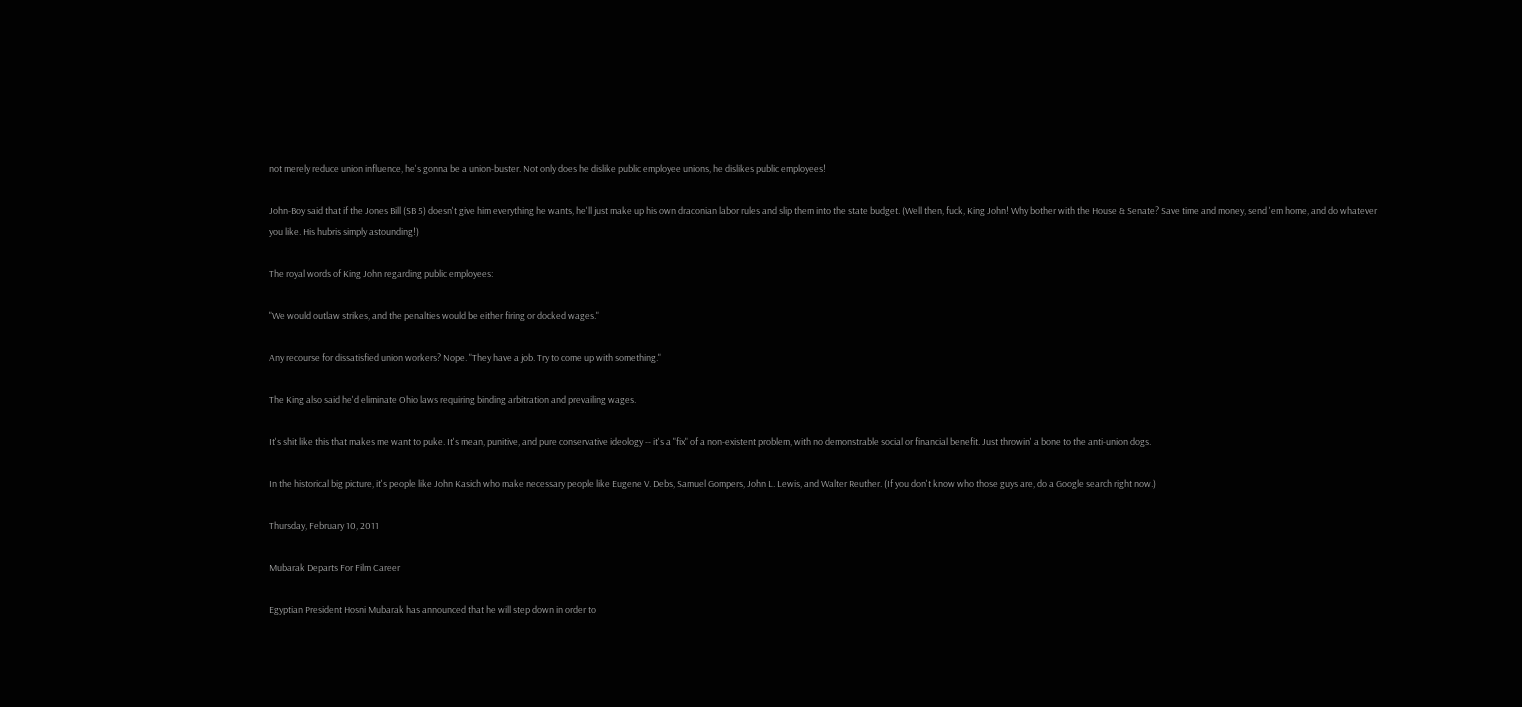not merely reduce union influence, he's gonna be a union-buster. Not only does he dislike public employee unions, he dislikes public employees!

John-Boy said that if the Jones Bill (SB 5) doesn't give him everything he wants, he'll just make up his own draconian labor rules and slip them into the state budget. (Well then, fuck, King John! Why bother with the House & Senate? Save time and money, send 'em home, and do whatever you like. His hubris simply astounding!)

The royal words of King John regarding public employees:

"We would outlaw strikes, and the penalties would be either firing or docked wages."

Any recourse for dissatisfied union workers? Nope. "They have a job. Try to come up with something."

The King also said he'd eliminate Ohio laws requiring binding arbitration and prevailing wages.

It's shit like this that makes me want to puke. It's mean, punitive, and pure conservative ideology -- it's a "fix" of a non-existent problem, with no demonstrable social or financial benefit. Just throwin' a bone to the anti-union dogs.

In the historical big picture, it's people like John Kasich who make necessary people like Eugene V. Debs, Samuel Gompers, John L. Lewis, and Walter Reuther. (If you don't know who those guys are, do a Google search right now.)

Thursday, February 10, 2011

Mubarak Departs For Film Career

Egyptian President Hosni Mubarak has announced that he will step down in order to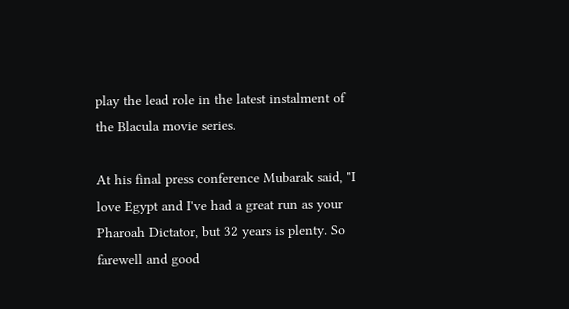play the lead role in the latest instalment of the Blacula movie series.

At his final press conference Mubarak said, "I love Egypt and I've had a great run as your Pharoah Dictator, but 32 years is plenty. So farewell and good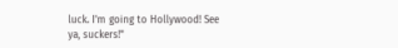luck. I'm going to Hollywood! See ya, suckers!"